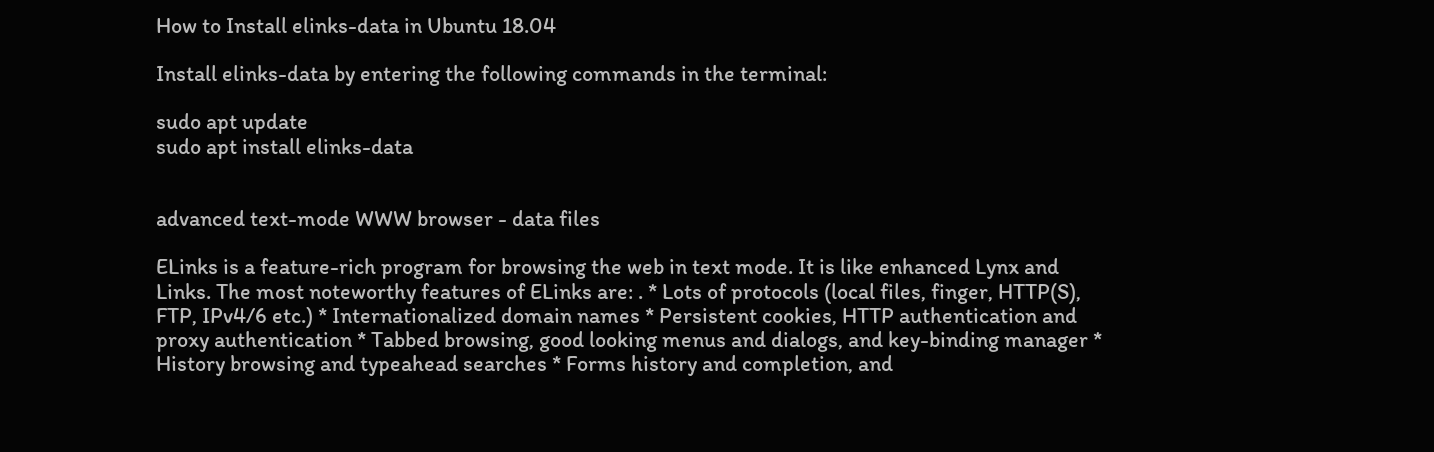How to Install elinks-data in Ubuntu 18.04

Install elinks-data by entering the following commands in the terminal:

sudo apt update
sudo apt install elinks-data


advanced text-mode WWW browser - data files

ELinks is a feature-rich program for browsing the web in text mode. It is like enhanced Lynx and Links. The most noteworthy features of ELinks are: . * Lots of protocols (local files, finger, HTTP(S), FTP, IPv4/6 etc.) * Internationalized domain names * Persistent cookies, HTTP authentication and proxy authentication * Tabbed browsing, good looking menus and dialogs, and key-binding manager * History browsing and typeahead searches * Forms history and completion, and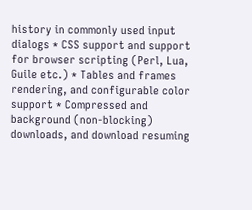history in commonly used input dialogs * CSS support and support for browser scripting (Perl, Lua, Guile etc.) * Tables and frames rendering, and configurable color support * Compressed and background (non-blocking) downloads, and download resuming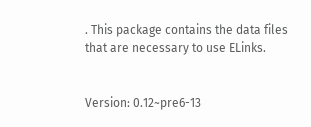. This package contains the data files that are necessary to use ELinks.


Version: 0.12~pre6-13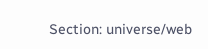Section: universe/web